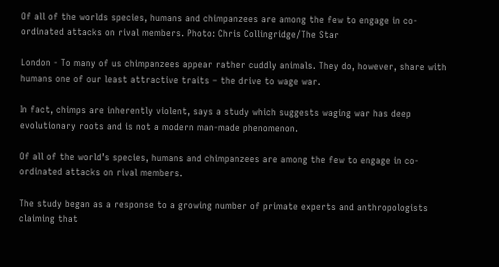Of all of the worlds species, humans and chimpanzees are among the few to engage in co-ordinated attacks on rival members. Photo: Chris Collingridge/The Star

London - To many of us chimpanzees appear rather cuddly animals. They do, however, share with humans one of our least attractive traits – the drive to wage war.

In fact, chimps are inherently violent, says a study which suggests waging war has deep evolutionary roots and is not a modern man-made phenomenon.

Of all of the world’s species, humans and chimpanzees are among the few to engage in co-ordinated attacks on rival members.

The study began as a response to a growing number of primate experts and anthropologists claiming that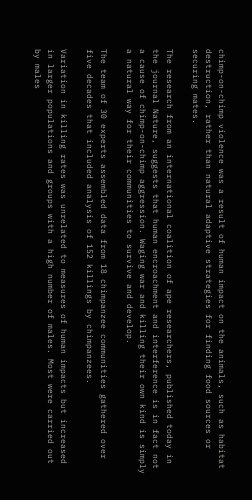chimp-on-chimp violence was a result of human impact on the animals, such as habitat destruction, rather than natural adaptive strategies for finding food sources or securing mates.

The research from an international coalition of ape researchers, published today in the journal Nature, suggests that human encroachment and interference is in fact not a cause of chimp-on-chimp aggression. Waging war and killing their own kind is simply a natural way for their communities to survive and develop.

The team of 30 experts assembled data from 18 chimpanzee communities gathered over five decades that included analysis of 152 killings by chimpanzees.

Variation in killing rates was unrelated to measures of human impacts but increased in larger populations and groups with a high number of males. Most were carried out by males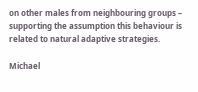on other males from neighbouring groups – supporting the assumption this behaviour is related to natural adaptive strategies.

Michael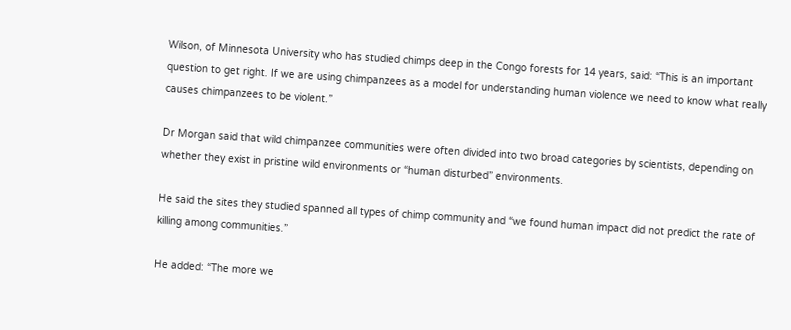Wilson, of Minnesota University who has studied chimps deep in the Congo forests for 14 years, said: “This is an important question to get right. If we are using chimpanzees as a model for understanding human violence we need to know what really causes chimpanzees to be violent.”

Dr Morgan said that wild chimpanzee communities were often divided into two broad categories by scientists, depending on whether they exist in pristine wild environments or “human disturbed” environments.

He said the sites they studied spanned all types of chimp community and “we found human impact did not predict the rate of killing among communities.”

He added: “The more we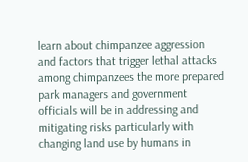learn about chimpanzee aggression and factors that trigger lethal attacks among chimpanzees the more prepared park managers and government officials will be in addressing and mitigating risks particularly with changing land use by humans in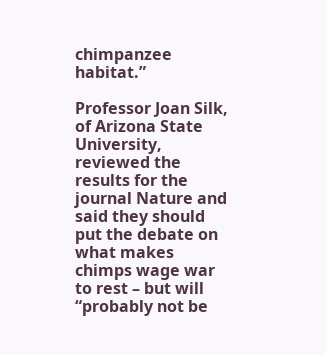chimpanzee habitat.”

Professor Joan Silk, of Arizona State University, reviewed the results for the journal Nature and said they should put the debate on what makes chimps wage war to rest – but will “probably not be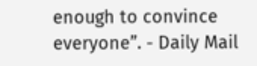enough to convince everyone”. - Daily Mail